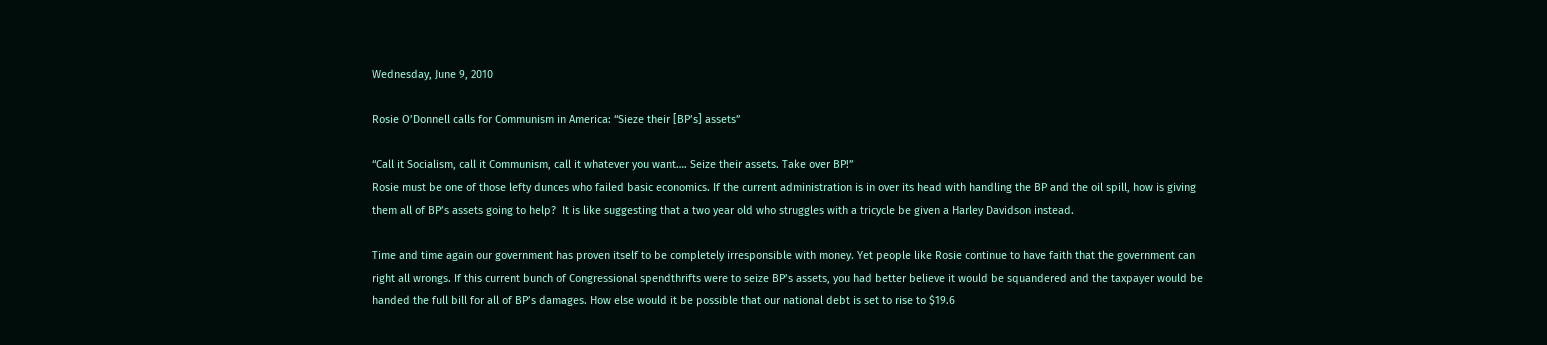Wednesday, June 9, 2010

Rosie O’Donnell calls for Communism in America: “Sieze their [BP’s] assets”

“Call it Socialism, call it Communism, call it whatever you want…. Seize their assets. Take over BP!”
Rosie must be one of those lefty dunces who failed basic economics. If the current administration is in over its head with handling the BP and the oil spill, how is giving them all of BP’s assets going to help?  It is like suggesting that a two year old who struggles with a tricycle be given a Harley Davidson instead.

Time and time again our government has proven itself to be completely irresponsible with money. Yet people like Rosie continue to have faith that the government can right all wrongs. If this current bunch of Congressional spendthrifts were to seize BP’s assets, you had better believe it would be squandered and the taxpayer would be handed the full bill for all of BP’s damages. How else would it be possible that our national debt is set to rise to $19.6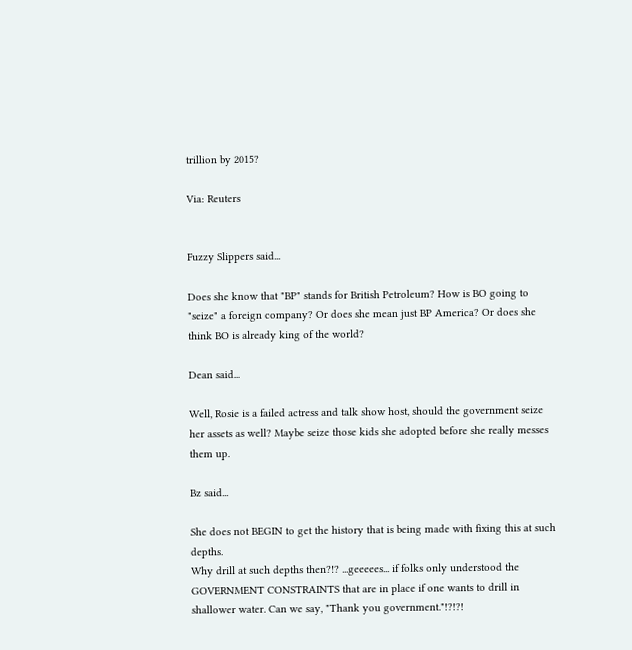trillion by 2015?

Via: Reuters


Fuzzy Slippers said...

Does she know that "BP" stands for British Petroleum? How is BO going to "seize" a foreign company? Or does she mean just BP America? Or does she think BO is already king of the world?

Dean said...

Well, Rosie is a failed actress and talk show host, should the government seize her assets as well? Maybe seize those kids she adopted before she really messes them up.

Bz said...

She does not BEGIN to get the history that is being made with fixing this at such depths.
Why drill at such depths then?!? ...geeeees... if folks only understood the GOVERNMENT CONSTRAINTS that are in place if one wants to drill in shallower water. Can we say, "Thank you government."!?!?!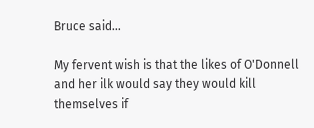Bruce said...

My fervent wish is that the likes of O'Donnell and her ilk would say they would kill themselves if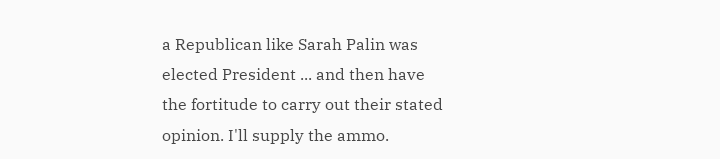a Republican like Sarah Palin was elected President ... and then have the fortitude to carry out their stated opinion. I'll supply the ammo.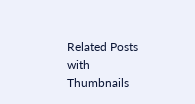Related Posts with Thumbnails